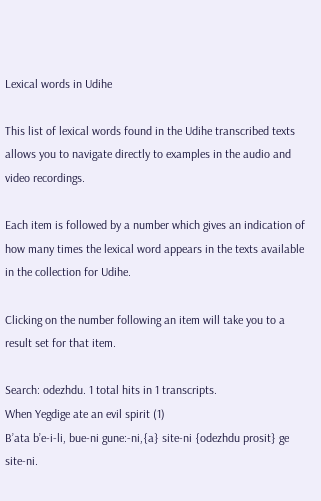Lexical words in Udihe

This list of lexical words found in the Udihe transcribed texts allows you to navigate directly to examples in the audio and video recordings.

Each item is followed by a number which gives an indication of how many times the lexical word appears in the texts available in the collection for Udihe.

Clicking on the number following an item will take you to a result set for that item.

Search: odezhdu. 1 total hits in 1 transcripts.
When Yegdige ate an evil spirit (1)
B’ata b’e-i-li, bue-ni gune:-ni,{a} site-ni {odezhdu prosit} ge site-ni.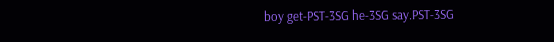boy get-PST-3SG he-3SG say.PST-3SG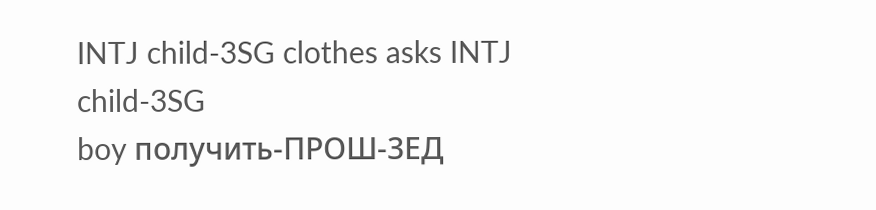INTJ child-3SG clothes asks INTJ child-3SG
boy получить-ПРОШ-3ЕД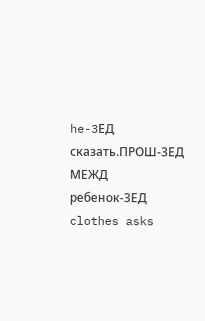he-3ЕД сказать.ПРОШ-3ЕД МЕЖД ребенок-3ЕД clothes asks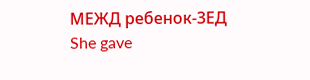МЕЖД ребенок-3ЕД
She gave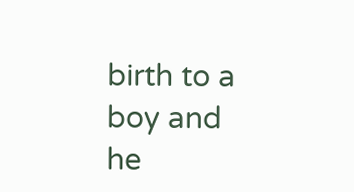birth to a boy and he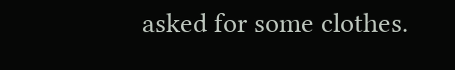asked for some clothes.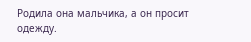Родила она мальчика, а он просит одежду.